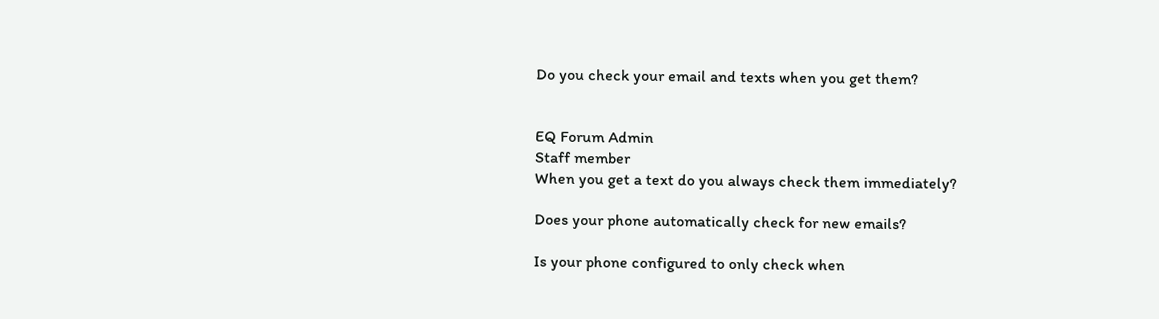Do you check your email and texts when you get them?


EQ Forum Admin
Staff member
When you get a text do you always check them immediately?

Does your phone automatically check for new emails?

Is your phone configured to only check when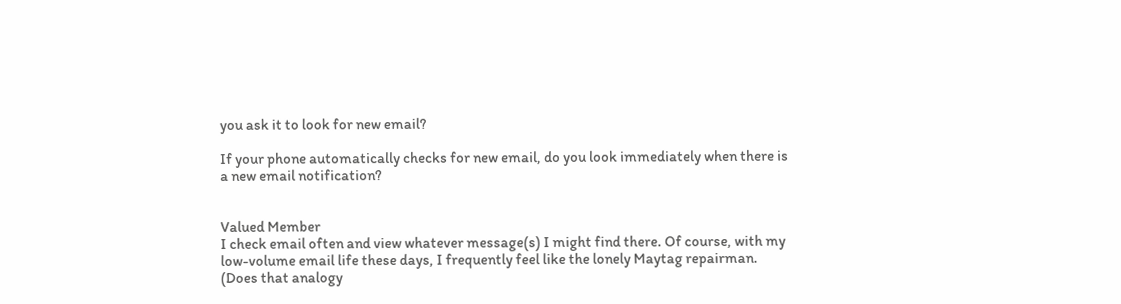you ask it to look for new email?

If your phone automatically checks for new email, do you look immediately when there is a new email notification?


Valued Member
I check email often and view whatever message(s) I might find there. Of course, with my low-volume email life these days, I frequently feel like the lonely Maytag repairman. (Does that analogy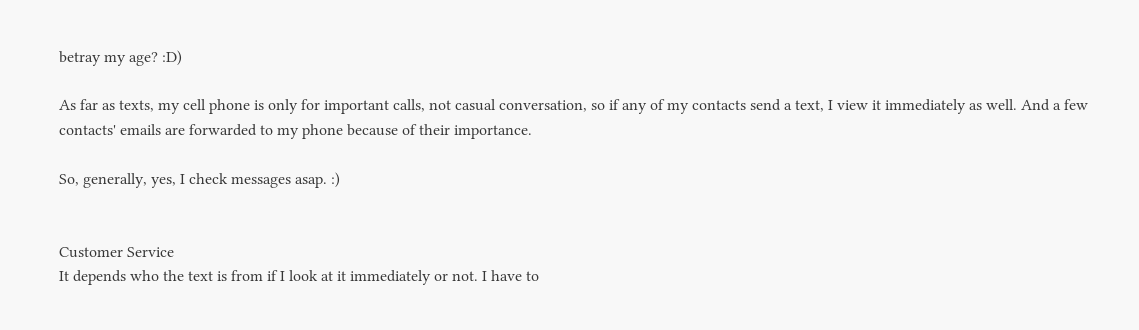betray my age? :D)

As far as texts, my cell phone is only for important calls, not casual conversation, so if any of my contacts send a text, I view it immediately as well. And a few contacts' emails are forwarded to my phone because of their importance.

So, generally, yes, I check messages asap. :)


Customer Service
It depends who the text is from if I look at it immediately or not. I have to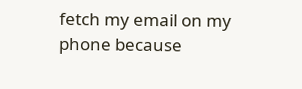fetch my email on my phone because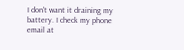I don't want it draining my battery. I check my phone email at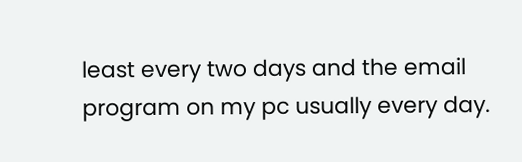least every two days and the email program on my pc usually every day.